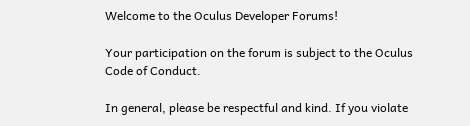Welcome to the Oculus Developer Forums!

Your participation on the forum is subject to the Oculus Code of Conduct.

In general, please be respectful and kind. If you violate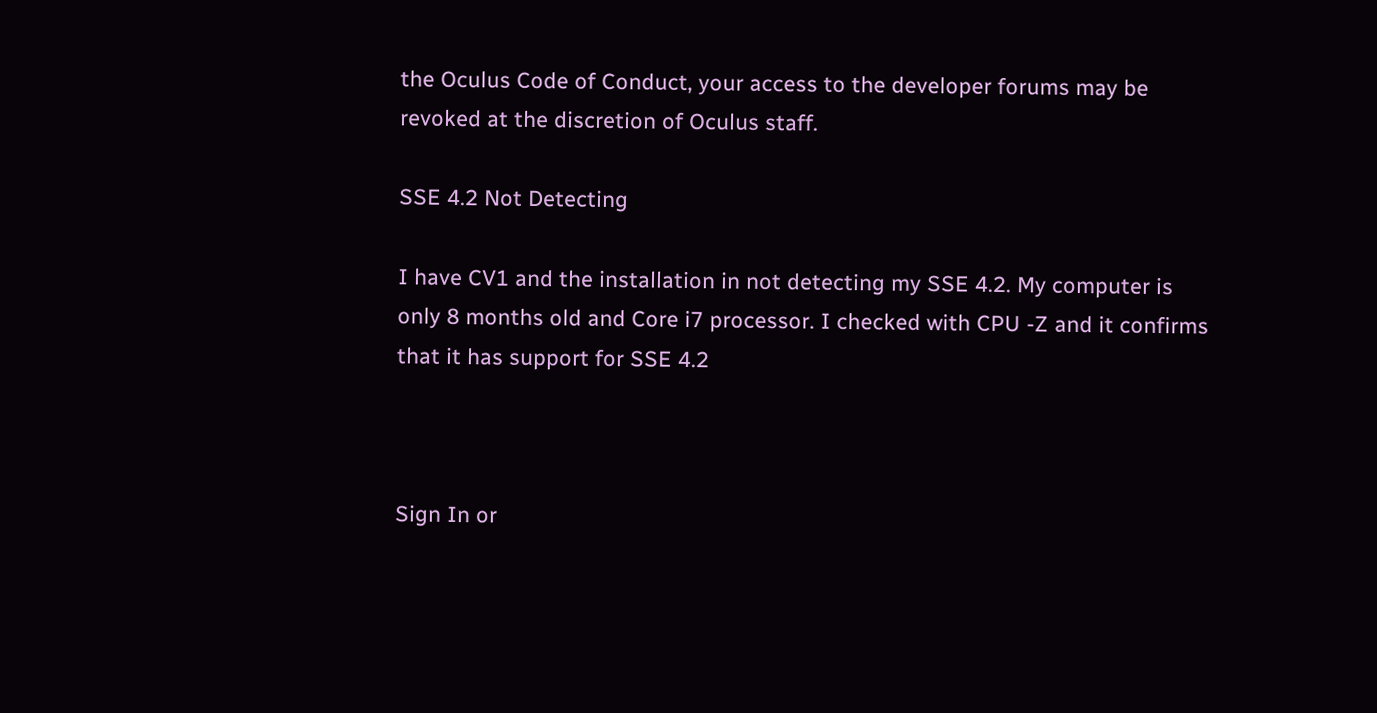the Oculus Code of Conduct, your access to the developer forums may be revoked at the discretion of Oculus staff.

SSE 4.2 Not Detecting

I have CV1 and the installation in not detecting my SSE 4.2. My computer is only 8 months old and Core i7 processor. I checked with CPU -Z and it confirms that it has support for SSE 4.2



Sign In or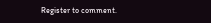Register to comment.